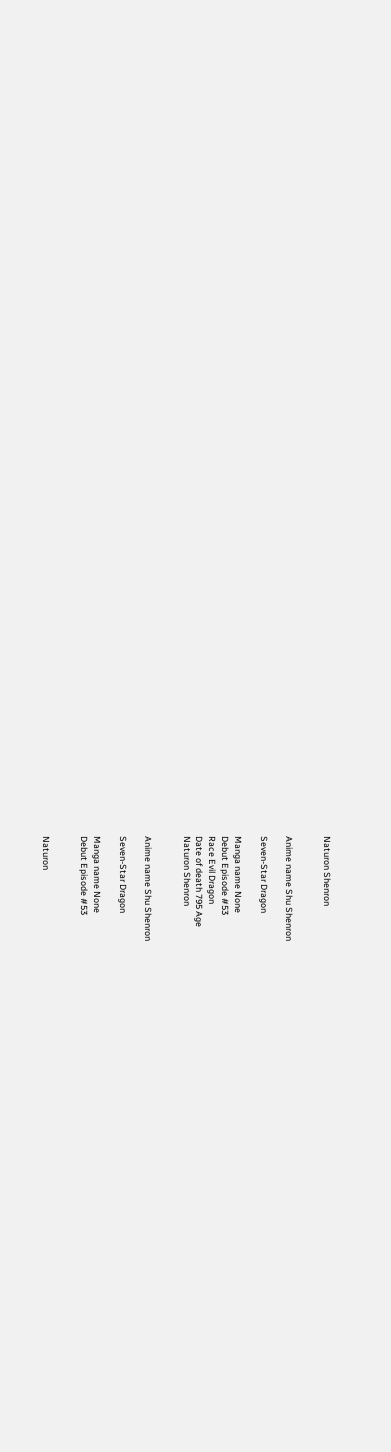Naturon Shenron


Anime name Shu Shenron

Seven-Star Dragon

Manga name None
Debut Episode #53
Race Evil Dragon
Date of death 795 Age
Naturon Shenron


Anime name Shu Shenron

Seven-Star Dragon

Manga name None
Debut Episode #53


Naturon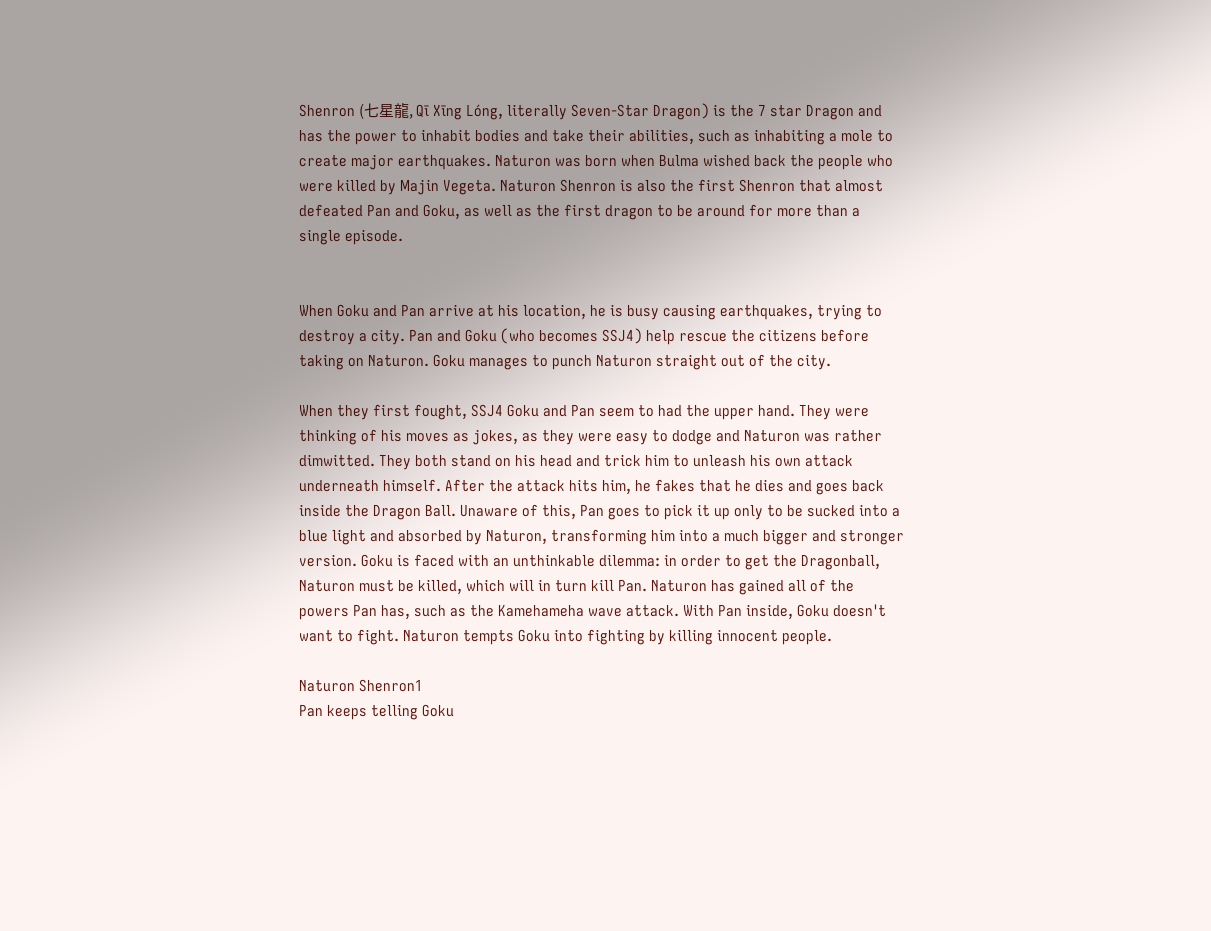Shenron (七星龍, Qī Xīng Lóng, literally Seven-Star Dragon) is the 7 star Dragon and has the power to inhabit bodies and take their abilities, such as inhabiting a mole to create major earthquakes. Naturon was born when Bulma wished back the people who were killed by Majin Vegeta. Naturon Shenron is also the first Shenron that almost defeated Pan and Goku, as well as the first dragon to be around for more than a single episode.


When Goku and Pan arrive at his location, he is busy causing earthquakes, trying to destroy a city. Pan and Goku (who becomes SSJ4) help rescue the citizens before taking on Naturon. Goku manages to punch Naturon straight out of the city.

When they first fought, SSJ4 Goku and Pan seem to had the upper hand. They were thinking of his moves as jokes, as they were easy to dodge and Naturon was rather dimwitted. They both stand on his head and trick him to unleash his own attack underneath himself. After the attack hits him, he fakes that he dies and goes back inside the Dragon Ball. Unaware of this, Pan goes to pick it up only to be sucked into a blue light and absorbed by Naturon, transforming him into a much bigger and stronger version. Goku is faced with an unthinkable dilemma: in order to get the Dragonball, Naturon must be killed, which will in turn kill Pan. Naturon has gained all of the powers Pan has, such as the Kamehameha wave attack. With Pan inside, Goku doesn't want to fight. Naturon tempts Goku into fighting by killing innocent people.

Naturon Shenron1
Pan keeps telling Goku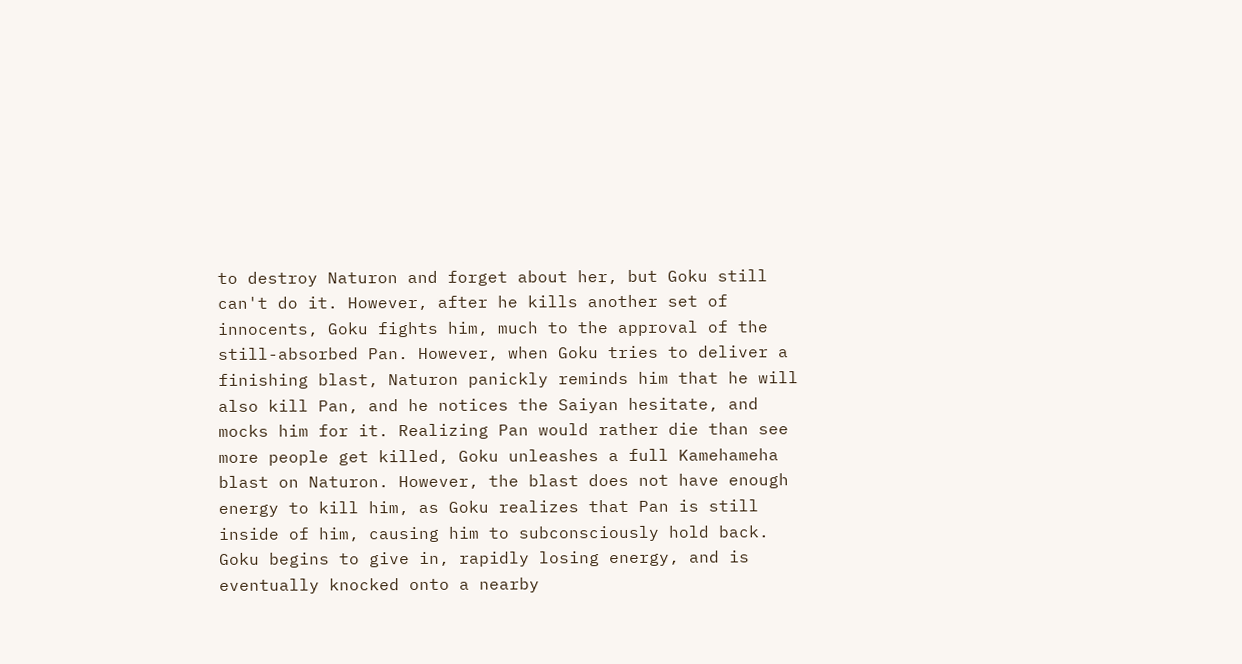to destroy Naturon and forget about her, but Goku still can't do it. However, after he kills another set of innocents, Goku fights him, much to the approval of the still-absorbed Pan. However, when Goku tries to deliver a finishing blast, Naturon panickly reminds him that he will also kill Pan, and he notices the Saiyan hesitate, and mocks him for it. Realizing Pan would rather die than see more people get killed, Goku unleashes a full Kamehameha blast on Naturon. However, the blast does not have enough energy to kill him, as Goku realizes that Pan is still inside of him, causing him to subconsciously hold back. Goku begins to give in, rapidly losing energy, and is eventually knocked onto a nearby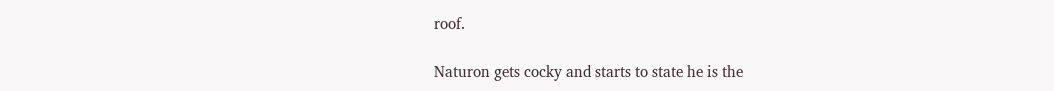roof.

Naturon gets cocky and starts to state he is the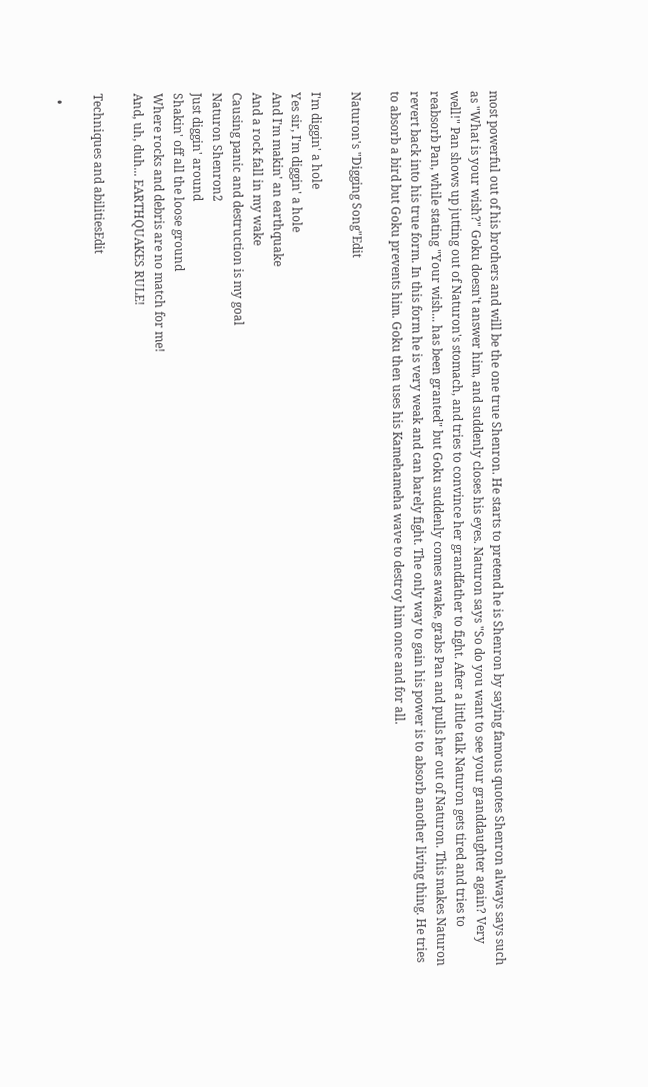most powerful out of his brothers and will be the one true Shenron. He starts to pretend he is Shenron by saying famous quotes Shenron always says such as "What is your wish?" Goku doesn't answer him, and suddenly closes his eyes. Naturon says "So do you want to see your granddaughter again? Very well!" Pan shows up jutting out of Naturon's stomach, and tries to convince her grandfather to fight. After a little talk Naturon gets tired and tries to reabsorb Pan, while stating "Your wish... has been granted" but Goku suddenly comes awake, grabs Pan and pulls her out of Naturon. This makes Naturon revert back into his true form. In this form he is very weak and can barely fight. The only way to gain his power is to absorb another living thing. He tries to absorb a bird but Goku prevents him. Goku then uses his Kamehameha wave to destroy him once and for all.

Naturon's "Digging Song"Edit

I'm diggin' a hole
Yes sir, I'm diggin' a hole
And I'm makin' an earthquake
And a rock fall in my wake
Causing panic and destruction is my goal
Naturon Shenron2
Just diggin' around
Shakin' off all the loose ground
Where rocks and debris are no match for me!
And, uh, duh... EARTHQUAKES RULE!

Techniques and abilitiesEdit

  •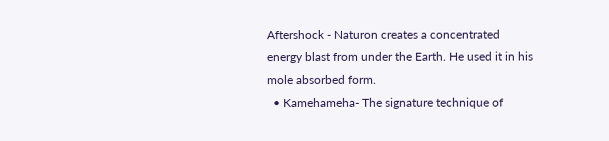Aftershock - Naturon creates a concentrated energy blast from under the Earth. He used it in his mole absorbed form.
  • Kamehameha- The signature technique of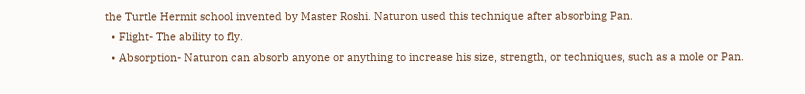the Turtle Hermit school invented by Master Roshi. Naturon used this technique after absorbing Pan.
  • Flight- The ability to fly.
  • Absorption- Naturon can absorb anyone or anything to increase his size, strength, or techniques, such as a mole or Pan.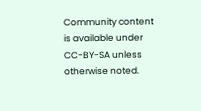Community content is available under CC-BY-SA unless otherwise noted.